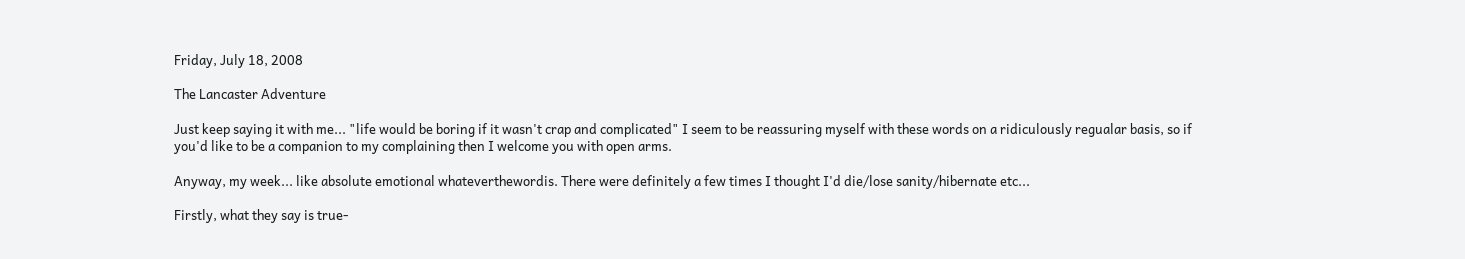Friday, July 18, 2008

The Lancaster Adventure

Just keep saying it with me... "life would be boring if it wasn't crap and complicated" I seem to be reassuring myself with these words on a ridiculously regualar basis, so if you'd like to be a companion to my complaining then I welcome you with open arms.

Anyway, my week... like absolute emotional whateverthewordis. There were definitely a few times I thought I'd die/lose sanity/hibernate etc...

Firstly, what they say is true-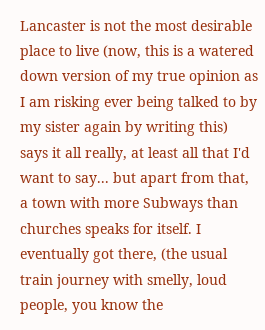Lancaster is not the most desirable place to live (now, this is a watered down version of my true opinion as I am risking ever being talked to by my sister again by writing this) says it all really, at least all that I'd want to say... but apart from that, a town with more Subways than churches speaks for itself. I eventually got there, (the usual train journey with smelly, loud people, you know the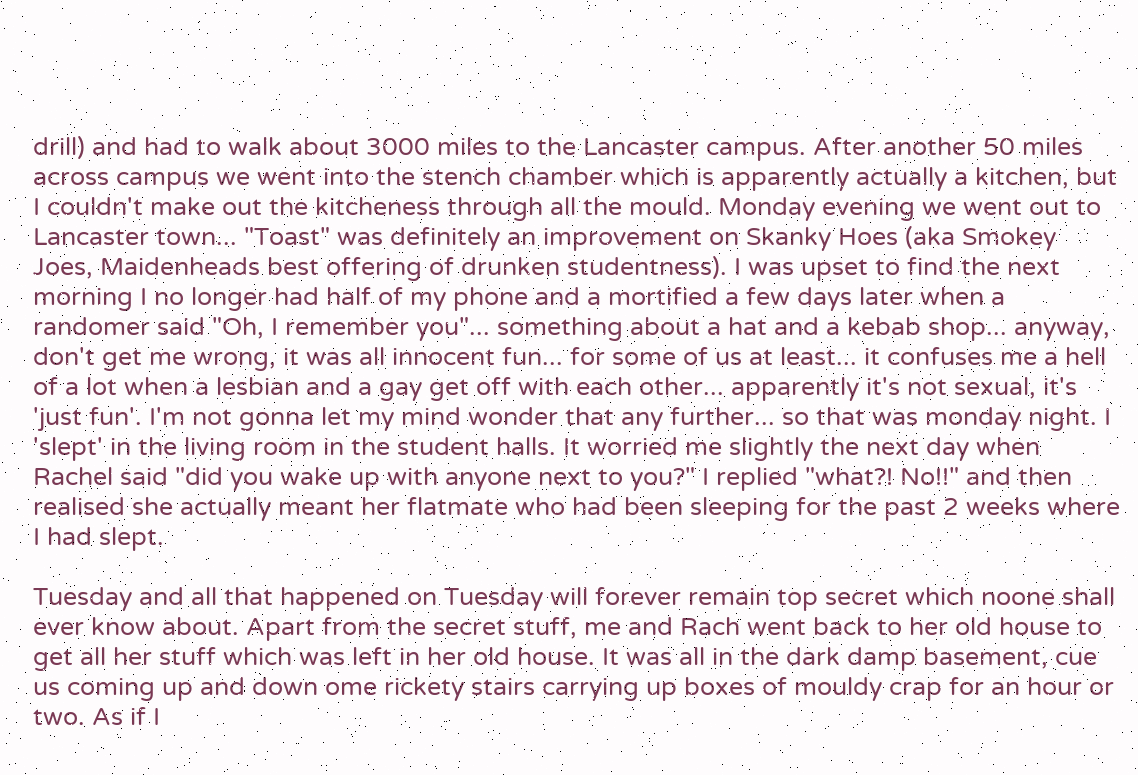drill) and had to walk about 3000 miles to the Lancaster campus. After another 50 miles across campus we went into the stench chamber which is apparently actually a kitchen, but I couldn't make out the kitcheness through all the mould. Monday evening we went out to Lancaster town... "Toast" was definitely an improvement on Skanky Hoes (aka Smokey Joes, Maidenheads best offering of drunken studentness). I was upset to find the next morning I no longer had half of my phone and a mortified a few days later when a randomer said "Oh, I remember you"... something about a hat and a kebab shop... anyway, don't get me wrong, it was all innocent fun... for some of us at least... it confuses me a hell of a lot when a lesbian and a gay get off with each other... apparently it's not sexual, it's 'just fun'. I'm not gonna let my mind wonder that any further... so that was monday night. I 'slept' in the living room in the student halls. It worried me slightly the next day when Rachel said "did you wake up with anyone next to you?" I replied "what?! No!!" and then realised she actually meant her flatmate who had been sleeping for the past 2 weeks where I had slept.

Tuesday and all that happened on Tuesday will forever remain top secret which noone shall ever know about. Apart from the secret stuff, me and Rach went back to her old house to get all her stuff which was left in her old house. It was all in the dark damp basement, cue us coming up and down ome rickety stairs carrying up boxes of mouldy crap for an hour or two. As if I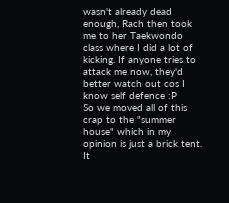wasn't already dead enough, Rach then took me to her Taekwondo class where I did a lot of kicking. If anyone tries to attack me now, they'd better watch out cos I know self defence :P
So we moved all of this crap to the "summer house" which in my opinion is just a brick tent. It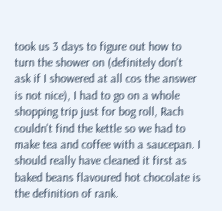took us 3 days to figure out how to turn the shower on (definitely don't ask if I showered at all cos the answer is not nice), I had to go on a whole shopping trip just for bog roll, Rach couldn't find the kettle so we had to make tea and coffee with a saucepan. I should really have cleaned it first as baked beans flavoured hot chocolate is the definition of rank.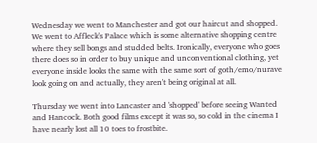Wednesday we went to Manchester and got our haircut and shopped. We went to Affleck's Palace which is some alternative shopping centre where they sell bongs and studded belts. Ironically, everyone who goes there does so in order to buy unique and unconventional clothing, yet everyone inside looks the same with the same sort of goth/emo/nurave look going on and actually, they aren't being original at all.

Thursday we went into Lancaster and 'shopped' before seeing Wanted and Hancock. Both good films except it was so, so cold in the cinema I have nearly lost all 10 toes to frostbite.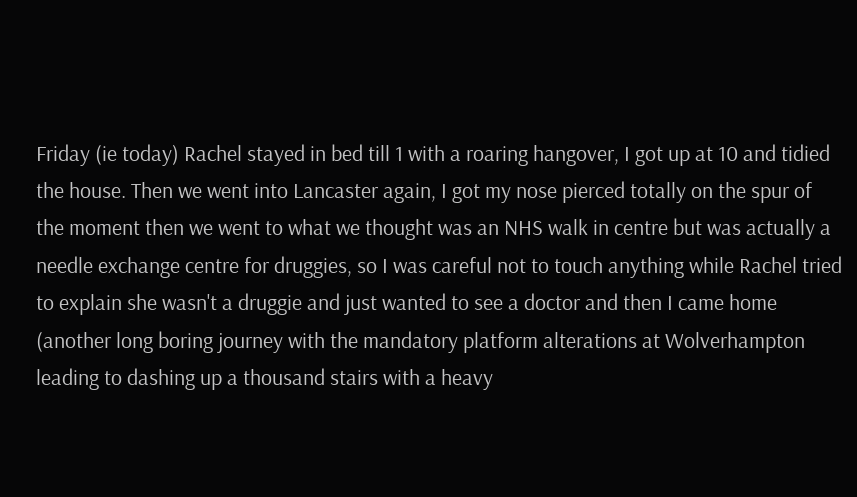Friday (ie today) Rachel stayed in bed till 1 with a roaring hangover, I got up at 10 and tidied the house. Then we went into Lancaster again, I got my nose pierced totally on the spur of the moment then we went to what we thought was an NHS walk in centre but was actually a needle exchange centre for druggies, so I was careful not to touch anything while Rachel tried to explain she wasn't a druggie and just wanted to see a doctor and then I came home (another long boring journey with the mandatory platform alterations at Wolverhampton leading to dashing up a thousand stairs with a heavy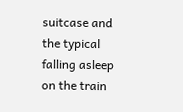suitcase and the typical falling asleep on the train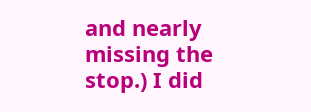and nearly missing the stop.) I did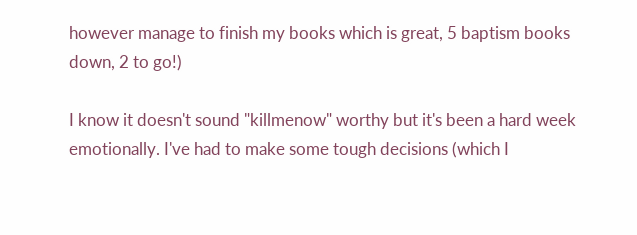however manage to finish my books which is great, 5 baptism books down, 2 to go!)

I know it doesn't sound "killmenow" worthy but it's been a hard week emotionally. I've had to make some tough decisions (which I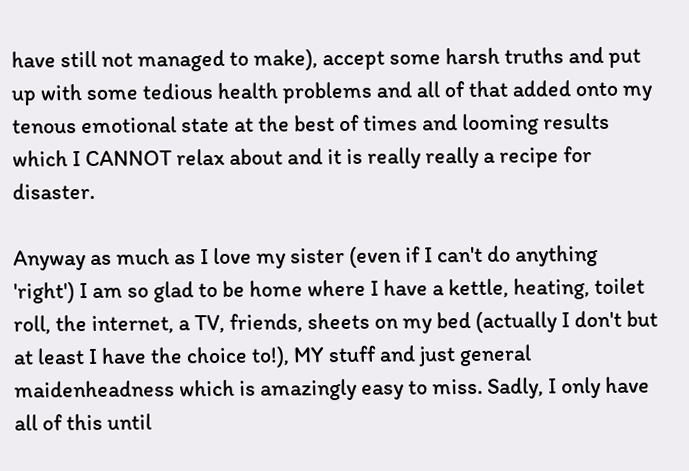have still not managed to make), accept some harsh truths and put up with some tedious health problems and all of that added onto my tenous emotional state at the best of times and looming results which I CANNOT relax about and it is really really a recipe for disaster.

Anyway as much as I love my sister (even if I can't do anything 'right') I am so glad to be home where I have a kettle, heating, toilet roll, the internet, a TV, friends, sheets on my bed (actually I don't but at least I have the choice to!), MY stuff and just general maidenheadness which is amazingly easy to miss. Sadly, I only have all of this until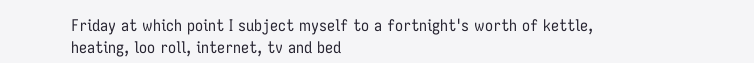Friday at which point I subject myself to a fortnight's worth of kettle, heating, loo roll, internet, tv and bed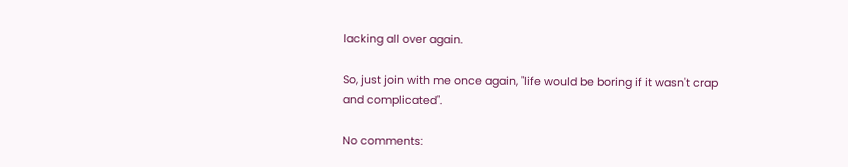lacking all over again.

So, just join with me once again, "life would be boring if it wasn't crap and complicated".

No comments: